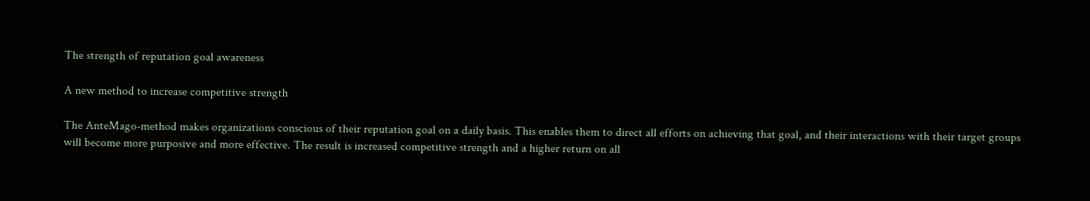The strength of reputation goal awareness

A new method to increase competitive strength

The AnteMago-method makes organizations conscious of their reputation goal on a daily basis. This enables them to direct all efforts on achieving that goal, and their interactions with their target groups will become more purposive and more effective. The result is increased competitive strength and a higher return on all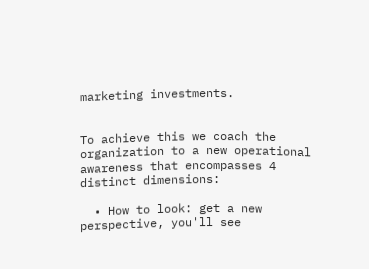marketing investments.


To achieve this we coach the organization to a new operational awareness that encompasses 4 distinct dimensions:

  • How to look: get a new perspective, you'll see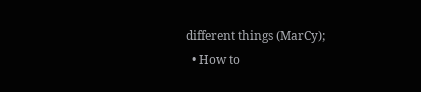different things (MarCy);
  • How to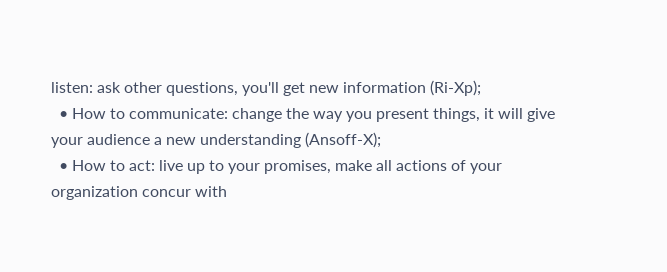listen: ask other questions, you'll get new information (Ri-Xp);
  • How to communicate: change the way you present things, it will give your audience a new understanding (Ansoff-X);
  • How to act: live up to your promises, make all actions of your organization concur with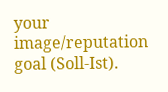your image/reputation goal (Soll-Ist).